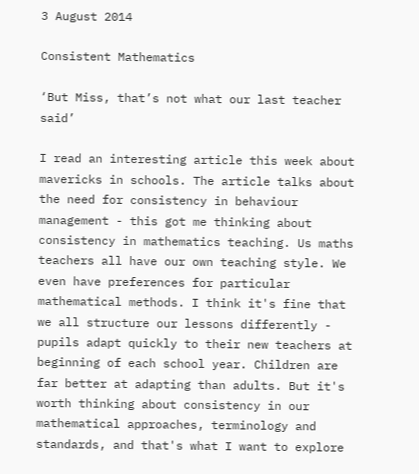3 August 2014

Consistent Mathematics

‘But Miss, that’s not what our last teacher said’

I read an interesting article this week about mavericks in schools. The article talks about the need for consistency in behaviour management - this got me thinking about consistency in mathematics teaching. Us maths teachers all have our own teaching style. We even have preferences for particular mathematical methods. I think it's fine that we all structure our lessons differently - pupils adapt quickly to their new teachers at beginning of each school year. Children are far better at adapting than adults. But it's worth thinking about consistency in our mathematical approaches, terminology and standards, and that's what I want to explore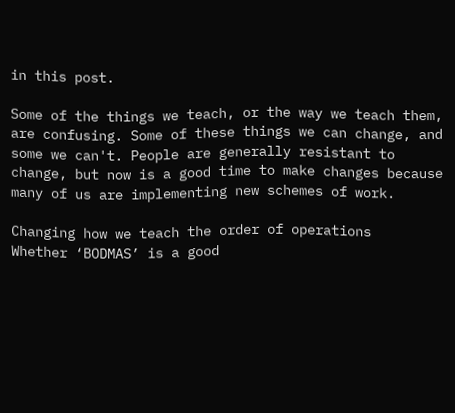in this post.

Some of the things we teach, or the way we teach them, are confusing. Some of these things we can change, and some we can't. People are generally resistant to change, but now is a good time to make changes because many of us are implementing new schemes of work.

Changing how we teach the order of operations
Whether ‘BODMAS’ is a good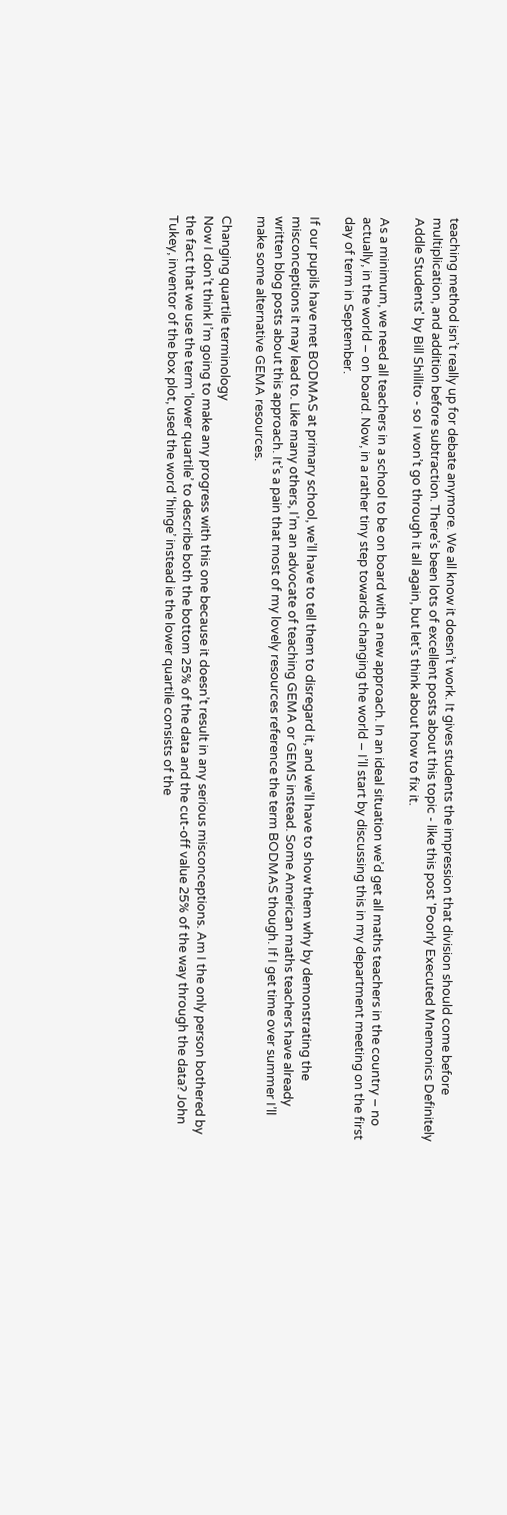teaching method isn’t really up for debate anymore. We all know it doesn’t work. It gives students the impression that division should come before multiplication, and addition before subtraction. There’s been lots of excellent posts about this topic - like this post 'Poorly Executed Mnemonics Definitely Addle Students' by Bill Shillito - so I won’t go through it all again, but let’s think about how to fix it.

As a minimum, we need all teachers in a school to be on board with a new approach. In an ideal situation we’d get all maths teachers in the country – no actually, in the world – on board. Now, in a rather tiny step towards changing the world – I’ll start by discussing this in my department meeting on the first day of term in September.

If our pupils have met BODMAS at primary school, we’ll have to tell them to disregard it, and we’ll have to show them why by demonstrating the misconceptions it may lead to. Like many others, I’m an advocate of teaching GEMA or GEMS instead. Some American maths teachers have already written blog posts about this approach. It’s a pain that most of my lovely resources reference the term BODMAS though. If I get time over summer I’ll make some alternative GEMA resources.

Changing quartile terminology
Now I don’t think I’m going to make any progress with this one because it doesn’t result in any serious misconceptions. Am I the only person bothered by the fact that we use the term ‘lower quartile’ to describe both the bottom 25% of the data and the cut-off value 25% of the way through the data? John Tukey, inventor of the box plot, used the word ‘hinge’ instead ie the lower quartile consists of the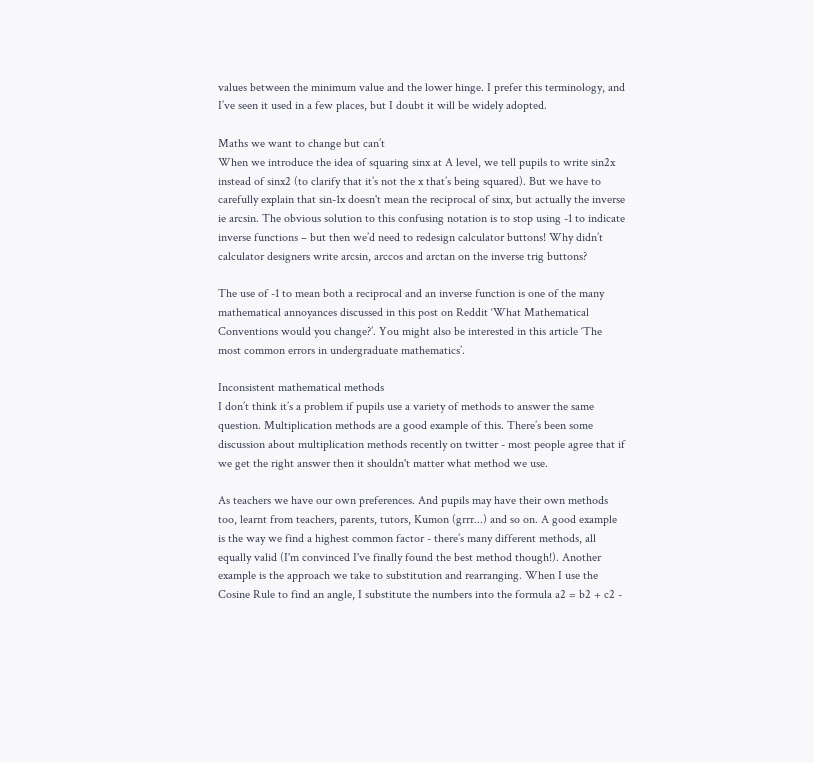values between the minimum value and the lower hinge. I prefer this terminology, and I’ve seen it used in a few places, but I doubt it will be widely adopted.

Maths we want to change but can’t
When we introduce the idea of squaring sinx at A level, we tell pupils to write sin2x instead of sinx2 (to clarify that it’s not the x that’s being squared). But we have to carefully explain that sin-1x doesn't mean the reciprocal of sinx, but actually the inverse ie arcsin. The obvious solution to this confusing notation is to stop using -1 to indicate inverse functions – but then we’d need to redesign calculator buttons! Why didn’t calculator designers write arcsin, arccos and arctan on the inverse trig buttons?

The use of -1 to mean both a reciprocal and an inverse function is one of the many mathematical annoyances discussed in this post on Reddit ‘What Mathematical Conventions would you change?’. You might also be interested in this article ‘The most common errors in undergraduate mathematics’.

Inconsistent mathematical methods
I don’t think it’s a problem if pupils use a variety of methods to answer the same question. Multiplication methods are a good example of this. There’s been some discussion about multiplication methods recently on twitter - most people agree that if we get the right answer then it shouldn't matter what method we use.

As teachers we have our own preferences. And pupils may have their own methods too, learnt from teachers, parents, tutors, Kumon (grrr...) and so on. A good example is the way we find a highest common factor - there’s many different methods, all equally valid (I'm convinced I've finally found the best method though!). Another example is the approach we take to substitution and rearranging. When I use the Cosine Rule to find an angle, I substitute the numbers into the formula a2 = b2 + c2 -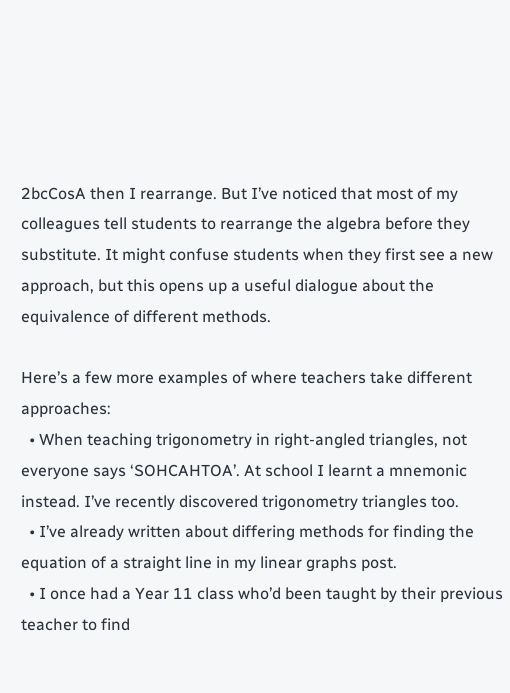2bcCosA then I rearrange. But I’ve noticed that most of my colleagues tell students to rearrange the algebra before they substitute. It might confuse students when they first see a new approach, but this opens up a useful dialogue about the equivalence of different methods.

Here’s a few more examples of where teachers take different approaches:
  • When teaching trigonometry in right-angled triangles, not everyone says ‘SOHCAHTOA’. At school I learnt a mnemonic instead. I’ve recently discovered trigonometry triangles too.
  • I’ve already written about differing methods for finding the equation of a straight line in my linear graphs post.
  • I once had a Year 11 class who’d been taught by their previous teacher to find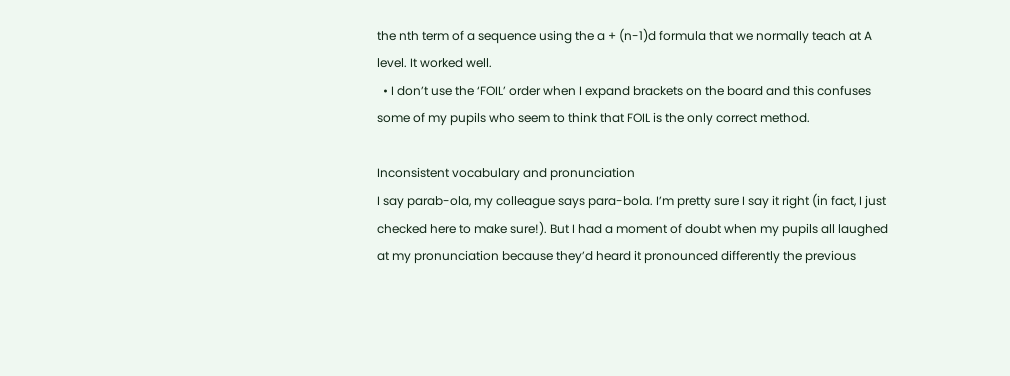the nth term of a sequence using the a + (n-1)d formula that we normally teach at A level. It worked well.
  • I don’t use the ‘FOIL’ order when I expand brackets on the board and this confuses some of my pupils who seem to think that FOIL is the only correct method.

Inconsistent vocabulary and pronunciation
I say parab-ola, my colleague says para-bola. I’m pretty sure I say it right (in fact, I just checked here to make sure!). But I had a moment of doubt when my pupils all laughed at my pronunciation because they’d heard it pronounced differently the previous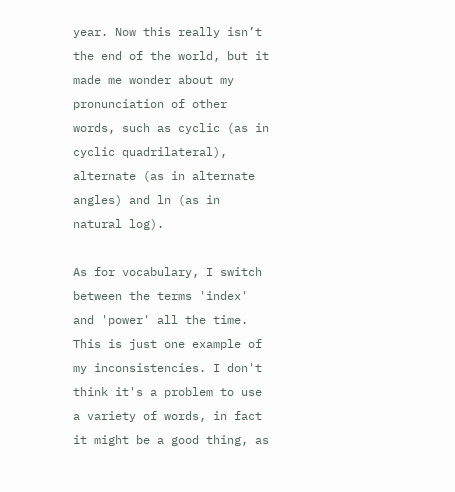year. Now this really isn’t the end of the world, but it made me wonder about my pronunciation of other words, such as cyclic (as in cyclic quadrilateral), alternate (as in alternate angles) and ln (as in natural log).

As for vocabulary, I switch between the terms 'index' and 'power' all the time. This is just one example of my inconsistencies. I don't think it's a problem to use a variety of words, in fact it might be a good thing, as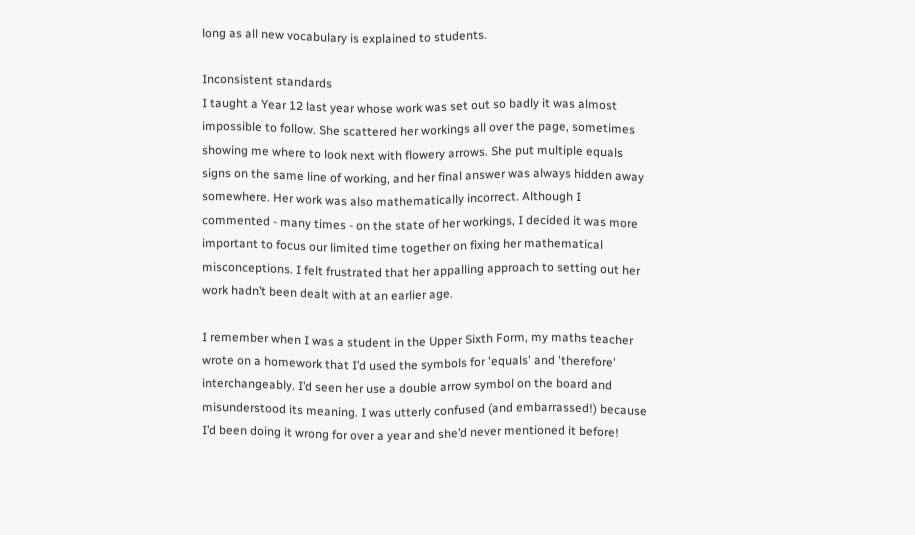long as all new vocabulary is explained to students.

Inconsistent standards
I taught a Year 12 last year whose work was set out so badly it was almost impossible to follow. She scattered her workings all over the page, sometimes showing me where to look next with flowery arrows. She put multiple equals signs on the same line of working, and her final answer was always hidden away somewhere. Her work was also mathematically incorrect. Although I commented - many times - on the state of her workings, I decided it was more important to focus our limited time together on fixing her mathematical misconceptions. I felt frustrated that her appalling approach to setting out her work hadn’t been dealt with at an earlier age.

I remember when I was a student in the Upper Sixth Form, my maths teacher wrote on a homework that I’d used the symbols for 'equals' and 'therefore' interchangeably. I’d seen her use a double arrow symbol on the board and misunderstood its meaning. I was utterly confused (and embarrassed!) because I’d been doing it wrong for over a year and she’d never mentioned it before!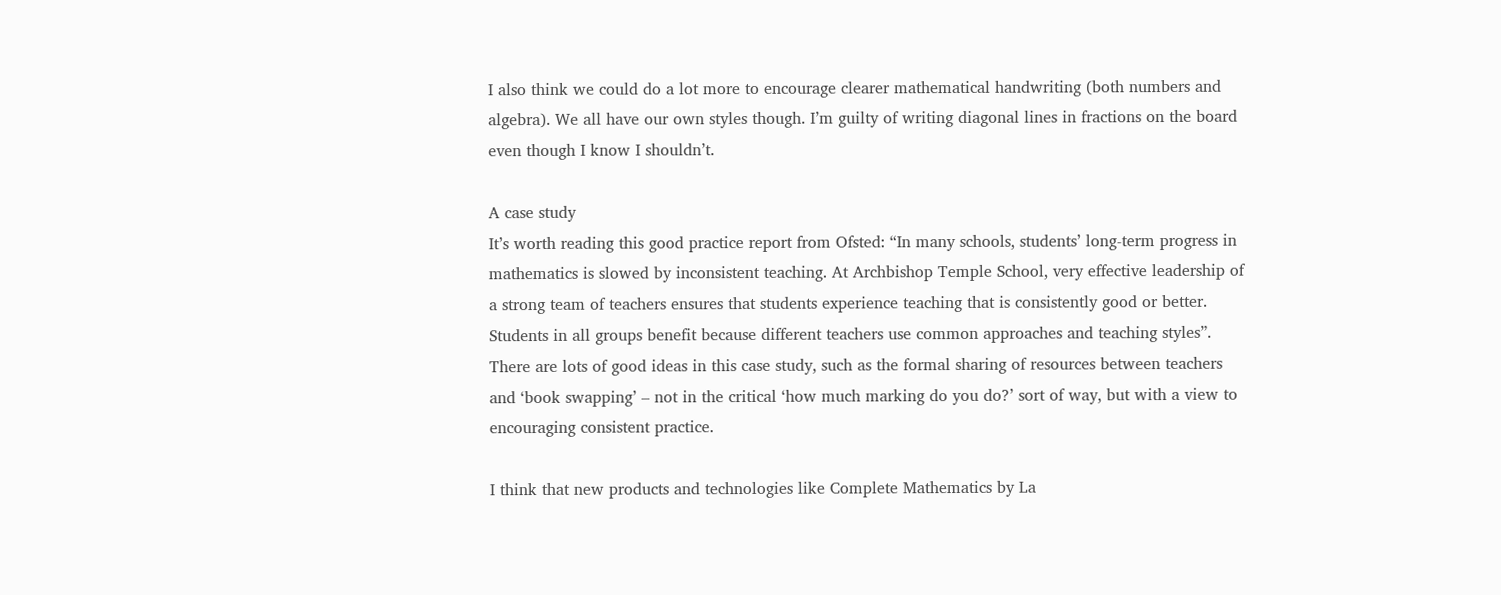I also think we could do a lot more to encourage clearer mathematical handwriting (both numbers and algebra). We all have our own styles though. I’m guilty of writing diagonal lines in fractions on the board even though I know I shouldn’t.

A case study
It’s worth reading this good practice report from Ofsted: “In many schools, students’ long-term progress in mathematics is slowed by inconsistent teaching. At Archbishop Temple School, very effective leadership of a strong team of teachers ensures that students experience teaching that is consistently good or better. Students in all groups benefit because different teachers use common approaches and teaching styles”. There are lots of good ideas in this case study, such as the formal sharing of resources between teachers and ‘book swapping’ – not in the critical ‘how much marking do you do?’ sort of way, but with a view to encouraging consistent practice.

I think that new products and technologies like Complete Mathematics by La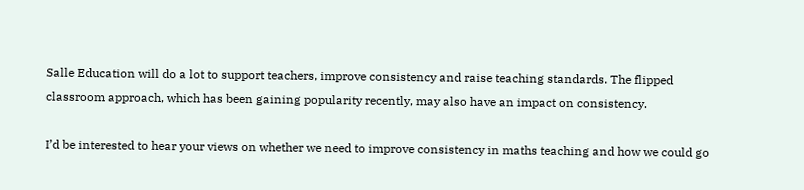Salle Education will do a lot to support teachers, improve consistency and raise teaching standards. The flipped classroom approach, which has been gaining popularity recently, may also have an impact on consistency.

I’d be interested to hear your views on whether we need to improve consistency in maths teaching and how we could go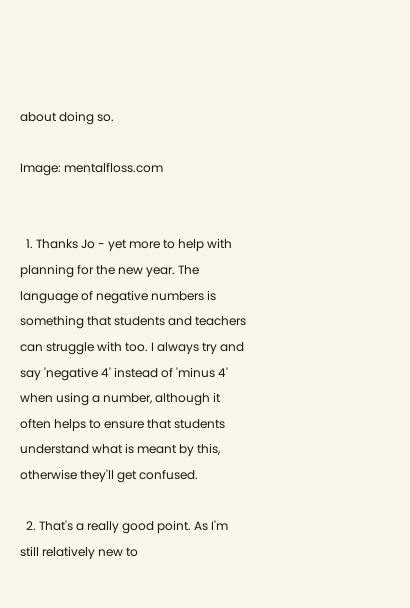about doing so.

Image: mentalfloss.com


  1. Thanks Jo - yet more to help with planning for the new year. The language of negative numbers is something that students and teachers can struggle with too. I always try and say 'negative 4' instead of 'minus 4' when using a number, although it often helps to ensure that students understand what is meant by this, otherwise they'll get confused.

  2. That's a really good point. As I'm still relatively new to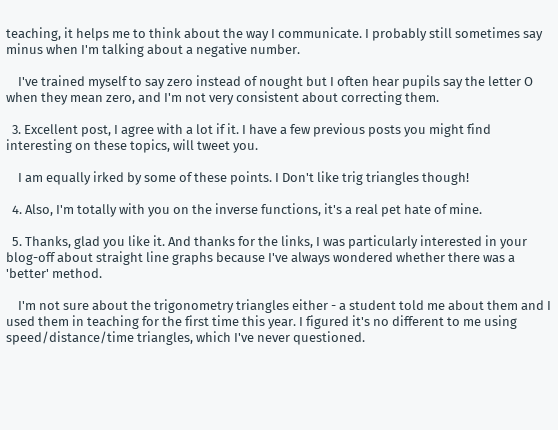teaching, it helps me to think about the way I communicate. I probably still sometimes say minus when I'm talking about a negative number.

    I've trained myself to say zero instead of nought but I often hear pupils say the letter O when they mean zero, and I'm not very consistent about correcting them.

  3. Excellent post, I agree with a lot if it. I have a few previous posts you might find interesting on these topics, will tweet you.

    I am equally irked by some of these points. I Don't like trig triangles though!

  4. Also, I'm totally with you on the inverse functions, it's a real pet hate of mine.

  5. Thanks, glad you like it. And thanks for the links, I was particularly interested in your blog-off about straight line graphs because I've always wondered whether there was a 'better' method.

    I'm not sure about the trigonometry triangles either - a student told me about them and I used them in teaching for the first time this year. I figured it's no different to me using speed/distance/time triangles, which I've never questioned.